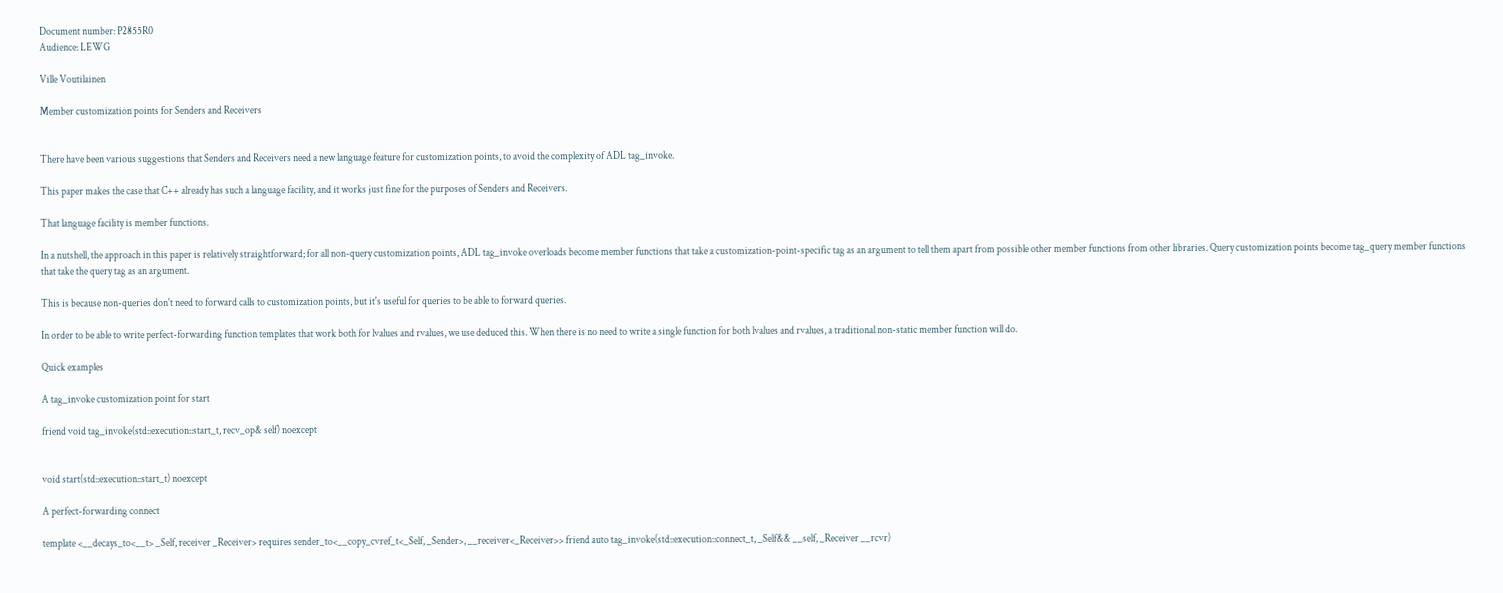Document number: P2855R0
Audience: LEWG

Ville Voutilainen

Member customization points for Senders and Receivers


There have been various suggestions that Senders and Receivers need a new language feature for customization points, to avoid the complexity of ADL tag_invoke.

This paper makes the case that C++ already has such a language facility, and it works just fine for the purposes of Senders and Receivers.

That language facility is member functions.

In a nutshell, the approach in this paper is relatively straightforward; for all non-query customization points, ADL tag_invoke overloads become member functions that take a customization-point-specific tag as an argument to tell them apart from possible other member functions from other libraries. Query customization points become tag_query member functions that take the query tag as an argument.

This is because non-queries don't need to forward calls to customization points, but it's useful for queries to be able to forward queries.

In order to be able to write perfect-forwarding function templates that work both for lvalues and rvalues, we use deduced this. When there is no need to write a single function for both lvalues and rvalues, a traditional non-static member function will do.

Quick examples

A tag_invoke customization point for start

friend void tag_invoke(std::execution::start_t, recv_op& self) noexcept


void start(std::execution::start_t) noexcept

A perfect-forwarding connect

template <__decays_to<__t> _Self, receiver _Receiver> requires sender_to<__copy_cvref_t<_Self, _Sender>, __receiver<_Receiver>> friend auto tag_invoke(std::execution::connect_t, _Self&& __self, _Receiver __rcvr)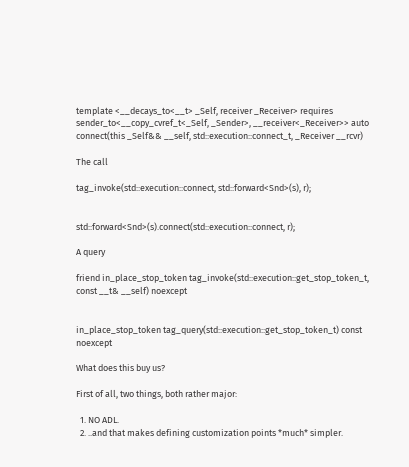template <__decays_to<__t> _Self, receiver _Receiver> requires sender_to<__copy_cvref_t<_Self, _Sender>, __receiver<_Receiver>> auto connect(this _Self&& __self, std::execution::connect_t, _Receiver __rcvr)

The call

tag_invoke(std::execution::connect, std::forward<Snd>(s), r);


std::forward<Snd>(s).connect(std::execution::connect, r);

A query

friend in_place_stop_token tag_invoke(std::execution::get_stop_token_t, const __t& __self) noexcept


in_place_stop_token tag_query(std::execution::get_stop_token_t) const noexcept

What does this buy us?

First of all, two things, both rather major:

  1. NO ADL.
  2. ..and that makes defining customization points *much* simpler.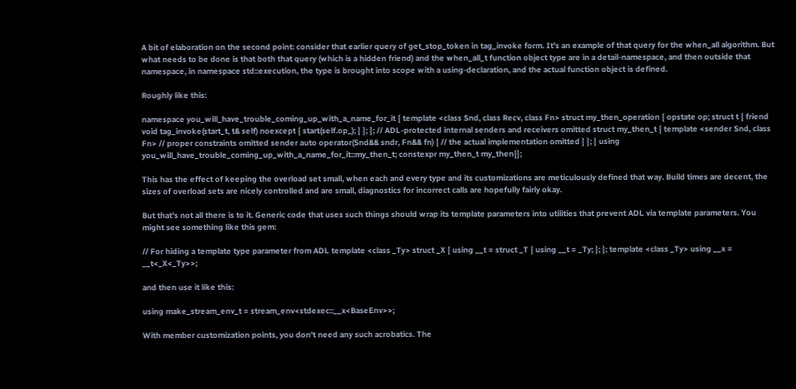A bit of elaboration on the second point: consider that earlier query of get_stop_token in tag_invoke form. It's an example of that query for the when_all algorithm. But what needs to be done is that both that query (which is a hidden friend) and the when_all_t function object type are in a detail-namespace, and then outside that namespace, in namespace std::execution, the type is brought into scope with a using-declaration, and the actual function object is defined.

Roughly like this:

namespace you_will_have_trouble_coming_up_with_a_name_for_it { template <class Snd, class Recv, class Fn> struct my_then_operation { opstate op; struct t { friend void tag_invoke(start_t, t& self) noexcept { start(self.op_); } }; }; // ADL-protected internal senders and receivers omitted struct my_then_t { template <sender Snd, class Fn> // proper constraints omitted sender auto operator(Snd&& sndr, Fn&& fn) { // the actual implementation omitted } }; } using you_will_have_trouble_coming_up_with_a_name_for_it::my_then_t; constexpr my_then_t my_then{};

This has the effect of keeping the overload set small, when each and every type and its customizations are meticulously defined that way. Build times are decent, the sizes of overload sets are nicely controlled and are small, diagnostics for incorrect calls are hopefully fairly okay.

But that's not all there is to it. Generic code that uses such things should wrap its template parameters into utilities that prevent ADL via template parameters. You might see something like this gem:

// For hiding a template type parameter from ADL template <class _Ty> struct _X { using __t = struct _T { using __t = _Ty; }; }; template <class _Ty> using __x = __t<_X<_Ty>>;

and then use it like this:

using make_stream_env_t = stream_env<stdexec::__x<BaseEnv>>;

With member customization points, you don't need any such acrobatics. The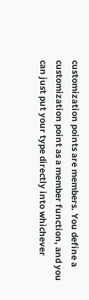customization points are members. You define a customization point as a member function, and you can just put your type directly into whichever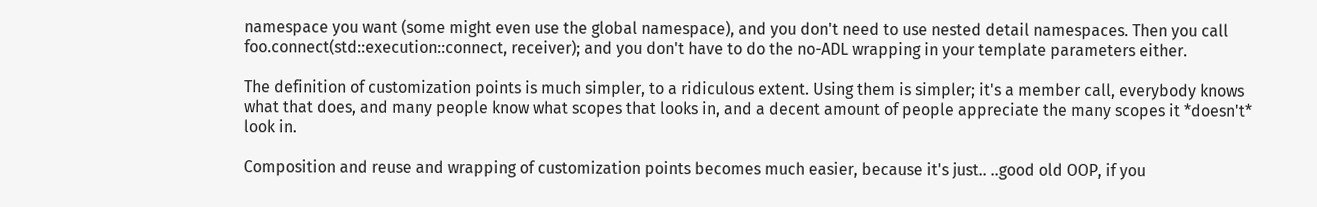namespace you want (some might even use the global namespace), and you don't need to use nested detail namespaces. Then you call foo.connect(std::execution::connect, receiver); and you don't have to do the no-ADL wrapping in your template parameters either.

The definition of customization points is much simpler, to a ridiculous extent. Using them is simpler; it's a member call, everybody knows what that does, and many people know what scopes that looks in, and a decent amount of people appreciate the many scopes it *doesn't* look in.

Composition and reuse and wrapping of customization points becomes much easier, because it's just.. ..good old OOP, if you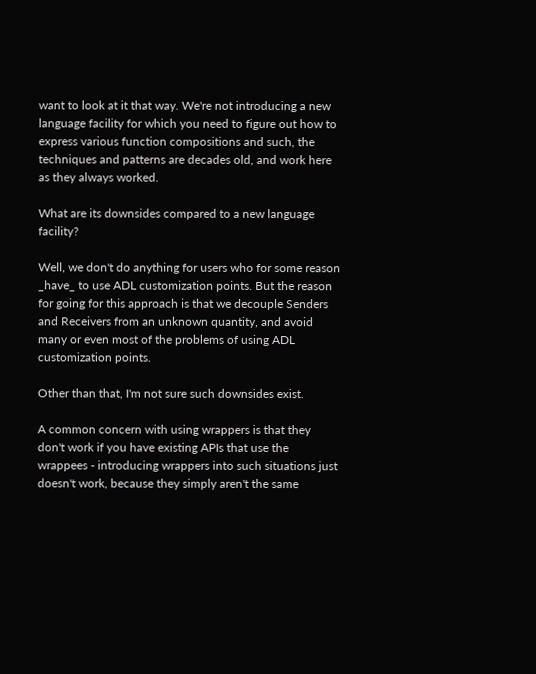want to look at it that way. We're not introducing a new language facility for which you need to figure out how to express various function compositions and such, the techniques and patterns are decades old, and work here as they always worked.

What are its downsides compared to a new language facility?

Well, we don't do anything for users who for some reason _have_ to use ADL customization points. But the reason for going for this approach is that we decouple Senders and Receivers from an unknown quantity, and avoid many or even most of the problems of using ADL customization points.

Other than that, I'm not sure such downsides exist.

A common concern with using wrappers is that they don't work if you have existing APIs that use the wrappees - introducing wrappers into such situations just doesn't work, because they simply aren't the same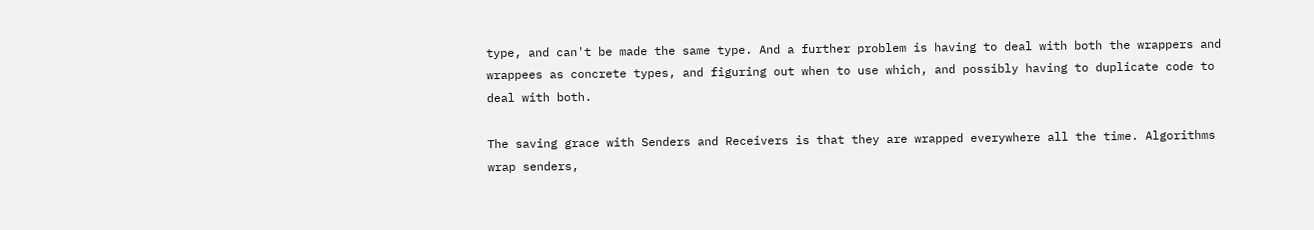type, and can't be made the same type. And a further problem is having to deal with both the wrappers and wrappees as concrete types, and figuring out when to use which, and possibly having to duplicate code to deal with both.

The saving grace with Senders and Receivers is that they are wrapped everywhere all the time. Algorithms wrap senders,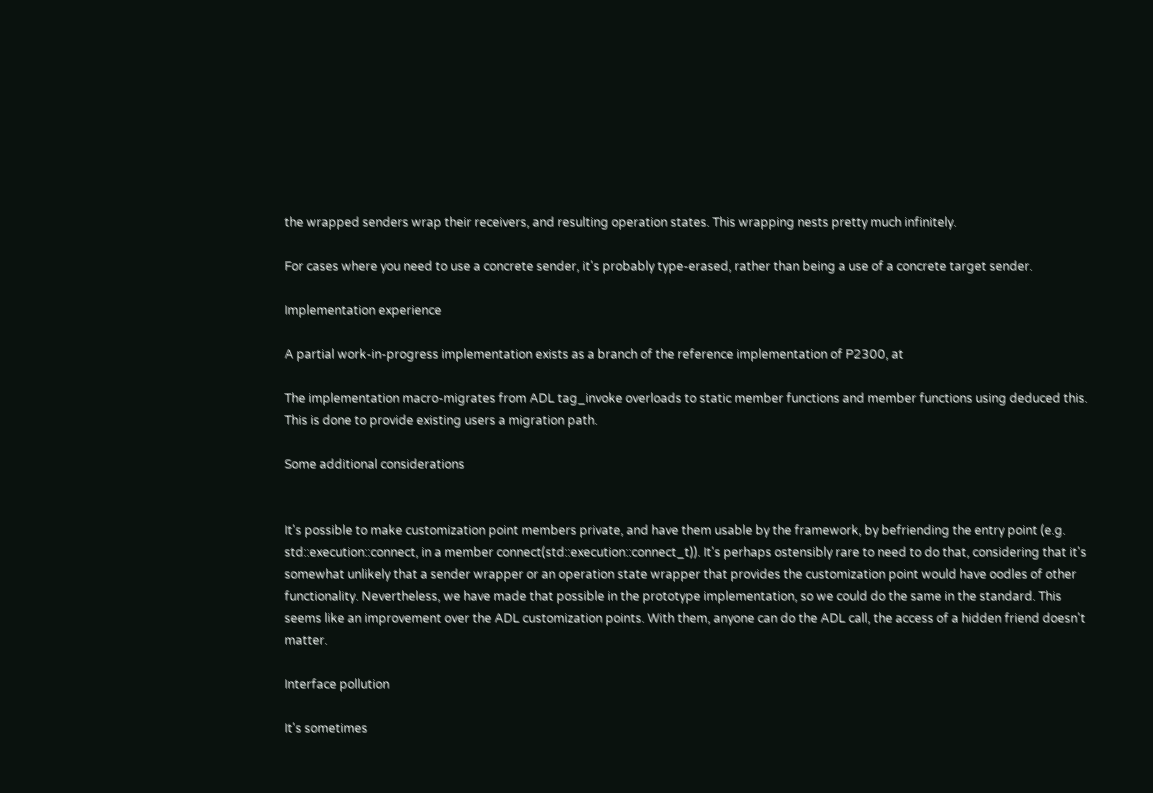the wrapped senders wrap their receivers, and resulting operation states. This wrapping nests pretty much infinitely.

For cases where you need to use a concrete sender, it's probably type-erased, rather than being a use of a concrete target sender.

Implementation experience

A partial work-in-progress implementation exists as a branch of the reference implementation of P2300, at

The implementation macro-migrates from ADL tag_invoke overloads to static member functions and member functions using deduced this. This is done to provide existing users a migration path.

Some additional considerations


It's possible to make customization point members private, and have them usable by the framework, by befriending the entry point (e.g. std::execution::connect, in a member connect(std::execution::connect_t)). It's perhaps ostensibly rare to need to do that, considering that it's somewhat unlikely that a sender wrapper or an operation state wrapper that provides the customization point would have oodles of other functionality. Nevertheless, we have made that possible in the prototype implementation, so we could do the same in the standard. This seems like an improvement over the ADL customization points. With them, anyone can do the ADL call, the access of a hidden friend doesn't matter.

Interface pollution

It's sometimes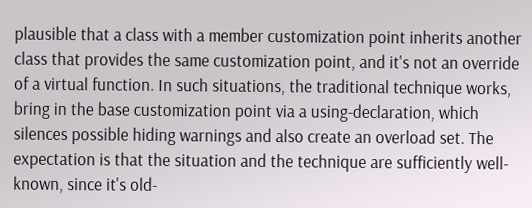plausible that a class with a member customization point inherits another class that provides the same customization point, and it's not an override of a virtual function. In such situations, the traditional technique works, bring in the base customization point via a using-declaration, which silences possible hiding warnings and also create an overload set. The expectation is that the situation and the technique are sufficiently well-known, since it's old-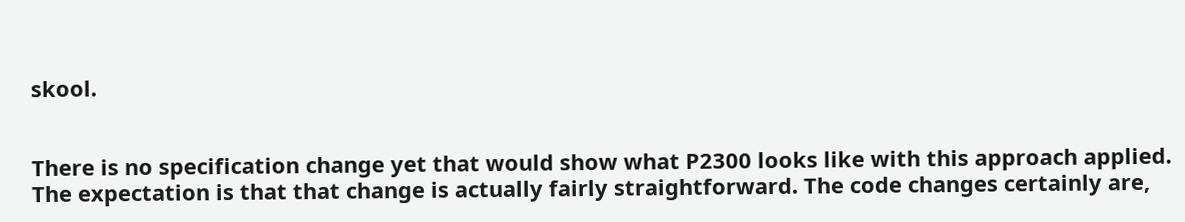skool.


There is no specification change yet that would show what P2300 looks like with this approach applied. The expectation is that that change is actually fairly straightforward. The code changes certainly are,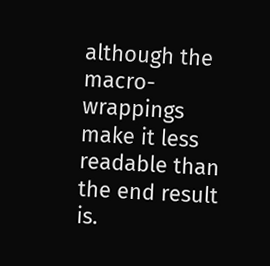although the macro-wrappings make it less readable than the end result is.